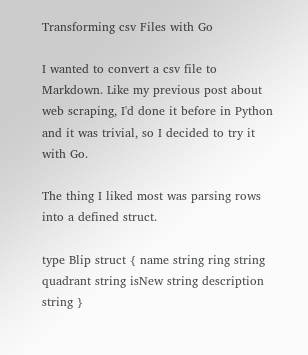Transforming csv Files with Go

I wanted to convert a csv file to Markdown. Like my previous post about web scraping, I'd done it before in Python and it was trivial, so I decided to try it with Go.

The thing I liked most was parsing rows into a defined struct.

type Blip struct { name string ring string quadrant string isNew string description string }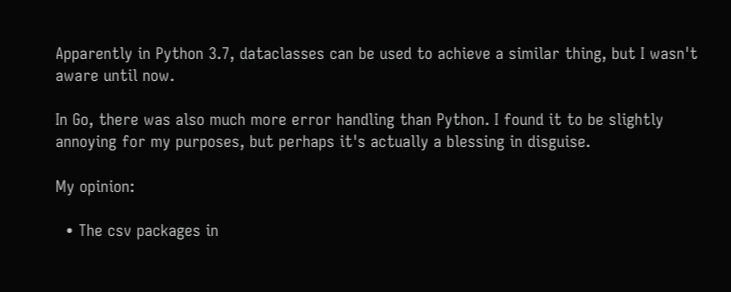Apparently in Python 3.7, dataclasses can be used to achieve a similar thing, but I wasn't aware until now.

In Go, there was also much more error handling than Python. I found it to be slightly annoying for my purposes, but perhaps it's actually a blessing in disguise.

My opinion:

  • The csv packages in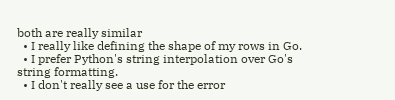both are really similar
  • I really like defining the shape of my rows in Go.
  • I prefer Python's string interpolation over Go's string formatting.
  • I don't really see a use for the error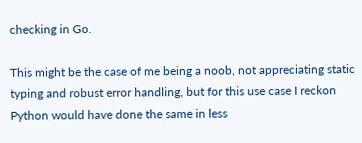checking in Go.

This might be the case of me being a noob, not appreciating static typing and robust error handling, but for this use case I reckon Python would have done the same in less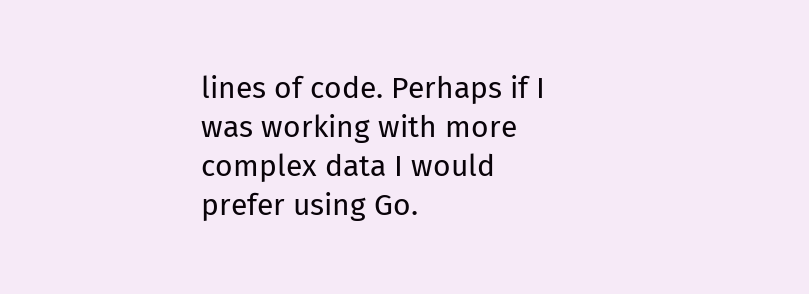lines of code. Perhaps if I was working with more complex data I would prefer using Go.